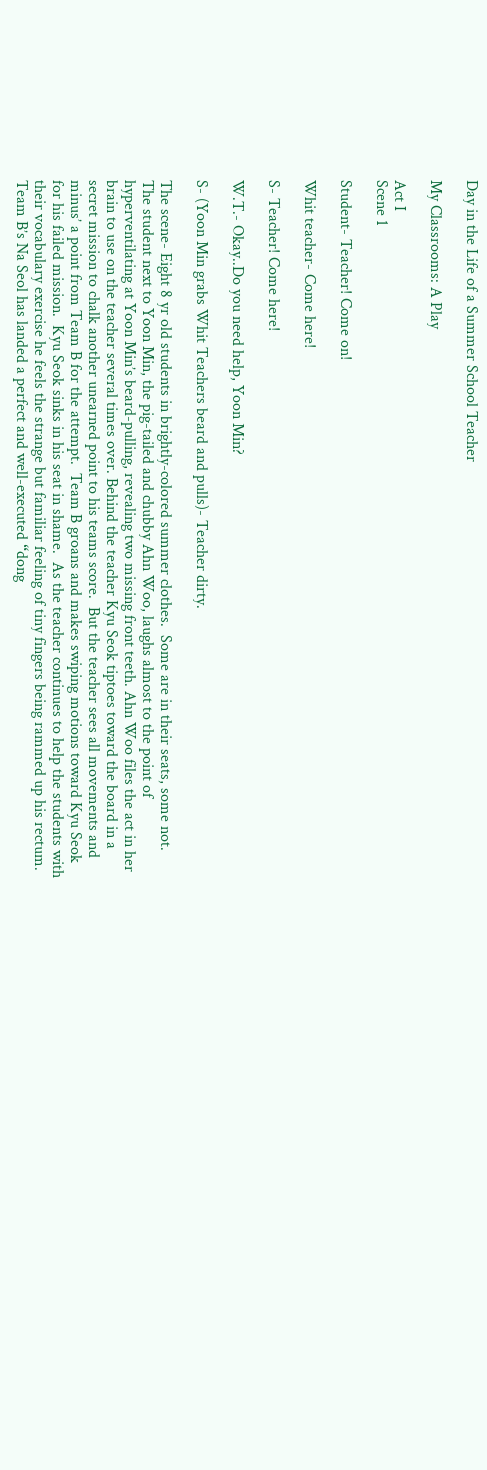Day in the Life of a Summer School Teacher

My Classrooms: A Play

Act I
Scene 1

Student- Teacher! Come on!

Whit teacher- Come here!

S- Teacher! Come here!

W.T.- Okay..Do you need help, Yoon Min?

S- (Yoon Min grabs Whit Teachers beard and pulls)- Teacher dirty.

The scene- Eight 8 yr old students in brightly-colored summer clothes.  Some are in their seats, some not. The student next to Yoon Min, the pig-tailed and chubby Ahn Woo, laughs almost to the point of hyperventilating at Yoon Min’s beard-pulling, revealing two missing front teeth. Ahn Woo files the act in her brain to use on the teacher several times over. Behind the teacher Kyu Seok tiptoes toward the board in a secret mission to chalk another unearned point to his teams score.  But the teacher sees all movements and minus’ a point from Team B for the attempt.  Team B groans and makes swiping motions toward Kyu Seok for his failed mission.  Kyu Seok sinks in his seat in shame.  As the teacher continues to help the students with their vocabulary exercise he feels the strange but familiar feeling of tiny fingers being rammed up his rectum.  Team B’s Na Seol has landed a perfect and well-executed “dong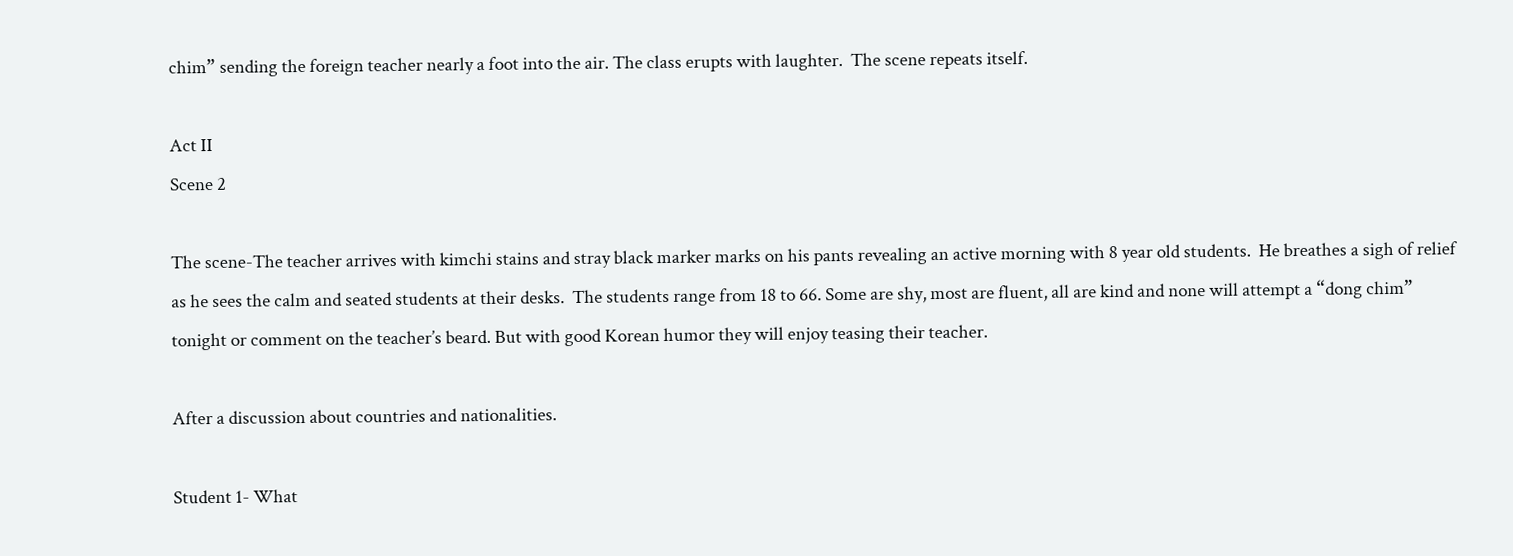chim” sending the foreign teacher nearly a foot into the air. The class erupts with laughter.  The scene repeats itself.

Act II
Scene 2

The scene-The teacher arrives with kimchi stains and stray black marker marks on his pants revealing an active morning with 8 year old students.  He breathes a sigh of relief as he sees the calm and seated students at their desks.  The students range from 18 to 66. Some are shy, most are fluent, all are kind and none will attempt a “dong chim” tonight or comment on the teacher’s beard. But with good Korean humor they will enjoy teasing their teacher.

After a discussion about countries and nationalities.

Student 1- What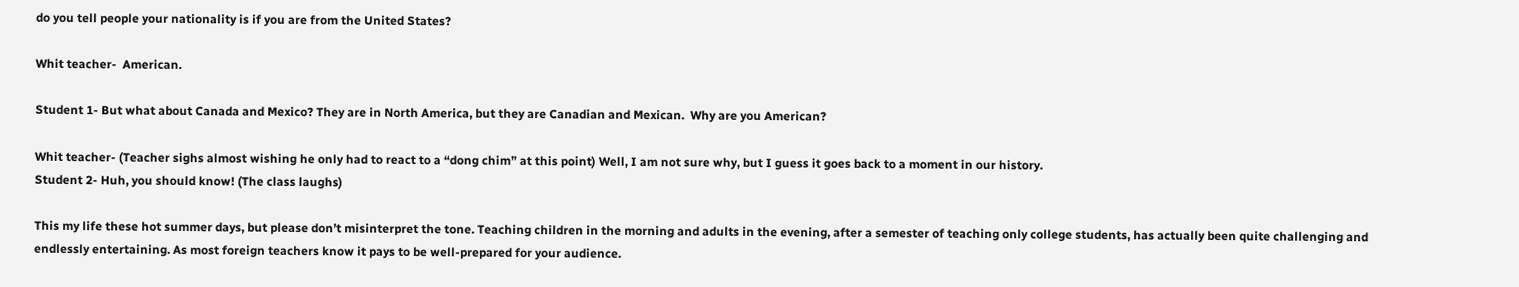do you tell people your nationality is if you are from the United States?

Whit teacher-  American.

Student 1- But what about Canada and Mexico? They are in North America, but they are Canadian and Mexican.  Why are you American?

Whit teacher- (Teacher sighs almost wishing he only had to react to a “dong chim” at this point) Well, I am not sure why, but I guess it goes back to a moment in our history.
Student 2- Huh, you should know! (The class laughs)

This my life these hot summer days, but please don’t misinterpret the tone. Teaching children in the morning and adults in the evening, after a semester of teaching only college students, has actually been quite challenging and endlessly entertaining. As most foreign teachers know it pays to be well-prepared for your audience.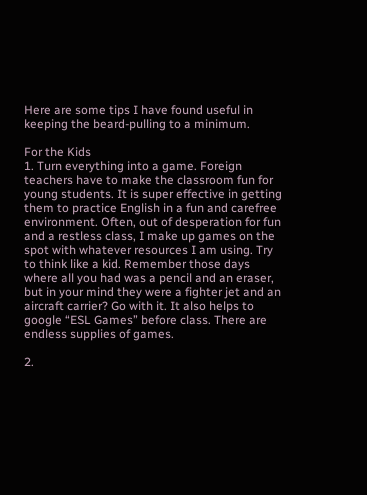Here are some tips I have found useful in keeping the beard-pulling to a minimum.

For the Kids
1. Turn everything into a game. Foreign teachers have to make the classroom fun for young students. It is super effective in getting them to practice English in a fun and carefree environment. Often, out of desperation for fun and a restless class, I make up games on the spot with whatever resources I am using. Try to think like a kid. Remember those days where all you had was a pencil and an eraser, but in your mind they were a fighter jet and an aircraft carrier? Go with it. It also helps to google “ESL Games” before class. There are endless supplies of games.

2.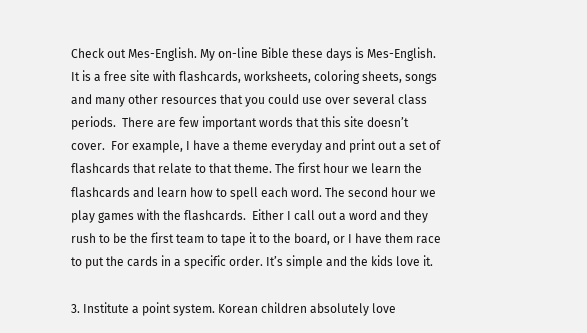Check out Mes-English. My on-line Bible these days is Mes-English. It is a free site with flashcards, worksheets, coloring sheets, songs and many other resources that you could use over several class periods.  There are few important words that this site doesn’t cover.  For example, I have a theme everyday and print out a set of flashcards that relate to that theme. The first hour we learn the flashcards and learn how to spell each word. The second hour we play games with the flashcards.  Either I call out a word and they rush to be the first team to tape it to the board, or I have them race to put the cards in a specific order. It’s simple and the kids love it.

3. Institute a point system. Korean children absolutely love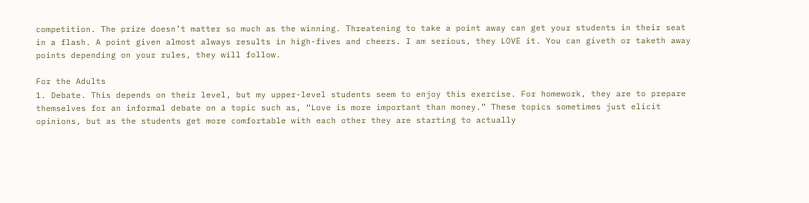competition. The prize doesn’t matter so much as the winning. Threatening to take a point away can get your students in their seat in a flash. A point given almost always results in high-fives and cheers. I am serious, they LOVE it. You can giveth or taketh away points depending on your rules, they will follow.

For the Adults
1. Debate. This depends on their level, but my upper-level students seem to enjoy this exercise. For homework, they are to prepare themselves for an informal debate on a topic such as, “Love is more important than money.” These topics sometimes just elicit opinions, but as the students get more comfortable with each other they are starting to actually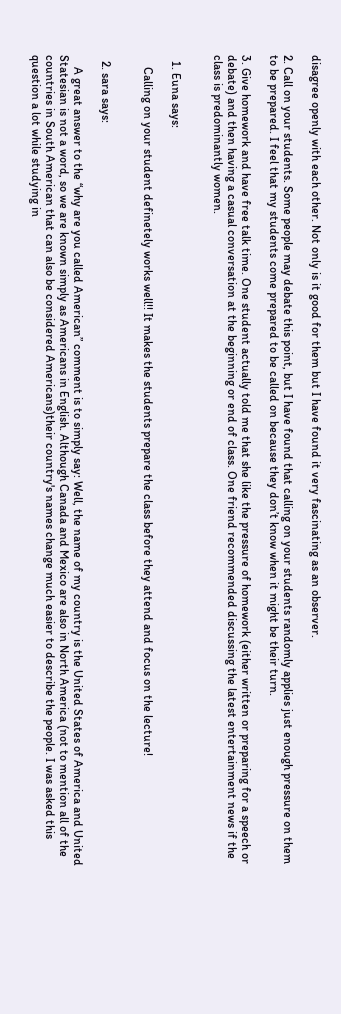disagree openly with each other. Not only is it good for them but I have found it very fascinating as an observer.

2. Call on your students. Some people may debate this point, but I have found that calling on your students randomly applies just enough pressure on them to be prepared. I feel that my students come prepared to be called on because they don’t know when it might be their turn.

3. Give homework and have free talk time. One student actually told me that she like the pressure of homework (either written or preparing for a speech or debate) and then having a casual conversation at the beginning or end of class. One friend recommended discussing the latest entertainment news if the class is predominantly women.


  1. Euna says:

    Calling on your student definetely works well!! It makes the students prepare the class before they attend and focus on the lecture!


  2. sara says:

    A great answer to the “why are you called American” comment is to simply say: Well, the name of my country is the United States of America and United Statesian is not a word, so we are known simply as Americans in English. Although Canada and Mexico are also in North America (not to mention all of the countries in South American that can also be considered Americans)their country's names change much easier to describe the people. I was asked this question a lot while studying in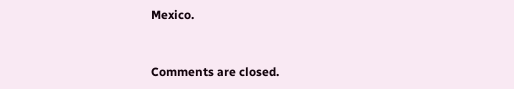Mexico.


Comments are closed.